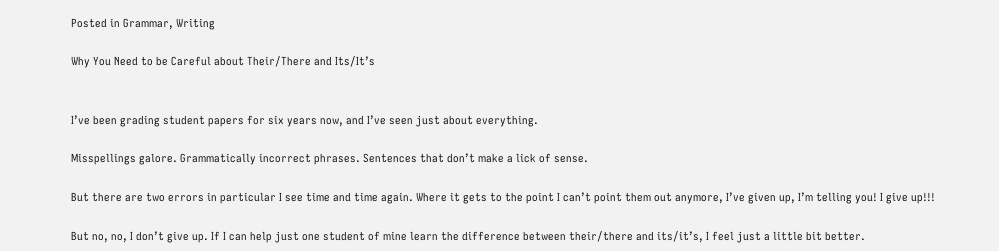Posted in Grammar, Writing

Why You Need to be Careful about Their/There and Its/It’s


I’ve been grading student papers for six years now, and I’ve seen just about everything.

Misspellings galore. Grammatically incorrect phrases. Sentences that don’t make a lick of sense.

But there are two errors in particular I see time and time again. Where it gets to the point I can’t point them out anymore, I’ve given up, I’m telling you! I give up!!!

But no, no, I don’t give up. If I can help just one student of mine learn the difference between their/there and its/it’s, I feel just a little bit better.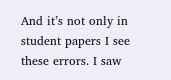And it’s not only in student papers I see these errors. I saw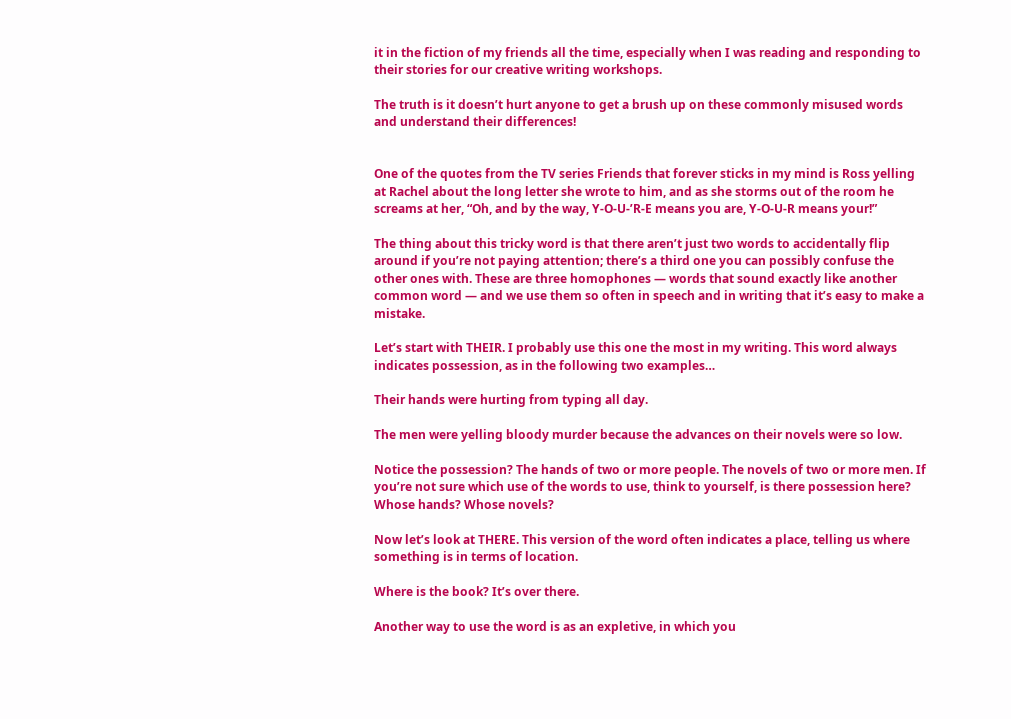it in the fiction of my friends all the time, especially when I was reading and responding to their stories for our creative writing workshops.

The truth is it doesn’t hurt anyone to get a brush up on these commonly misused words and understand their differences!


One of the quotes from the TV series Friends that forever sticks in my mind is Ross yelling at Rachel about the long letter she wrote to him, and as she storms out of the room he screams at her, “Oh, and by the way, Y-O-U-’R-E means you are, Y-O-U-R means your!”

The thing about this tricky word is that there aren’t just two words to accidentally flip around if you’re not paying attention; there’s a third one you can possibly confuse the other ones with. These are three homophones — words that sound exactly like another common word — and we use them so often in speech and in writing that it’s easy to make a mistake.

Let’s start with THEIR. I probably use this one the most in my writing. This word always indicates possession, as in the following two examples…

Their hands were hurting from typing all day.

The men were yelling bloody murder because the advances on their novels were so low.

Notice the possession? The hands of two or more people. The novels of two or more men. If you’re not sure which use of the words to use, think to yourself, is there possession here? Whose hands? Whose novels?

Now let’s look at THERE. This version of the word often indicates a place, telling us where something is in terms of location.

Where is the book? It’s over there.

Another way to use the word is as an expletive, in which you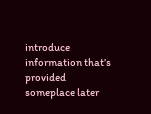introduce information that’s provided someplace later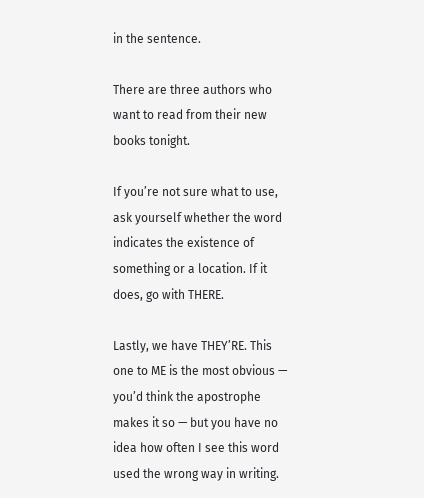in the sentence.

There are three authors who want to read from their new books tonight.

If you’re not sure what to use, ask yourself whether the word indicates the existence of something or a location. If it does, go with THERE.

Lastly, we have THEY’RE. This one to ME is the most obvious — you’d think the apostrophe makes it so — but you have no idea how often I see this word used the wrong way in writing.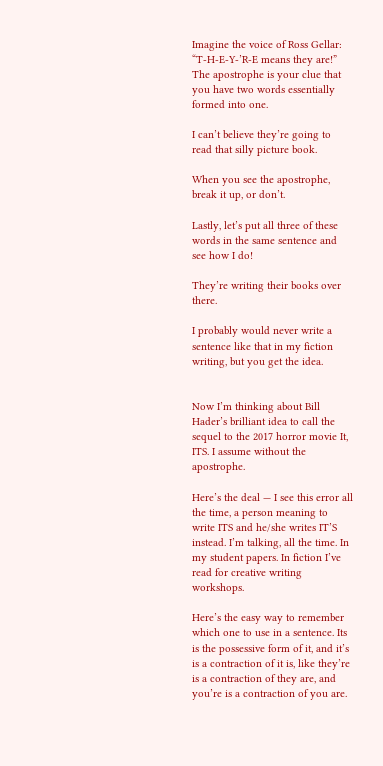Imagine the voice of Ross Gellar: “T-H-E-Y-’R-E means they are!” The apostrophe is your clue that you have two words essentially formed into one.

I can’t believe they’re going to read that silly picture book.

When you see the apostrophe, break it up, or don’t.

Lastly, let’s put all three of these words in the same sentence and see how I do!

They’re writing their books over there.

I probably would never write a sentence like that in my fiction writing, but you get the idea.


Now I’m thinking about Bill Hader’s brilliant idea to call the sequel to the 2017 horror movie It, ITS. I assume without the apostrophe.

Here’s the deal — I see this error all the time, a person meaning to write ITS and he/she writes IT’S instead. I’m talking, all the time. In my student papers. In fiction I’ve read for creative writing workshops.

Here’s the easy way to remember which one to use in a sentence. Its is the possessive form of it, and it’s is a contraction of it is, like they’re is a contraction of they are, and you’re is a contraction of you are.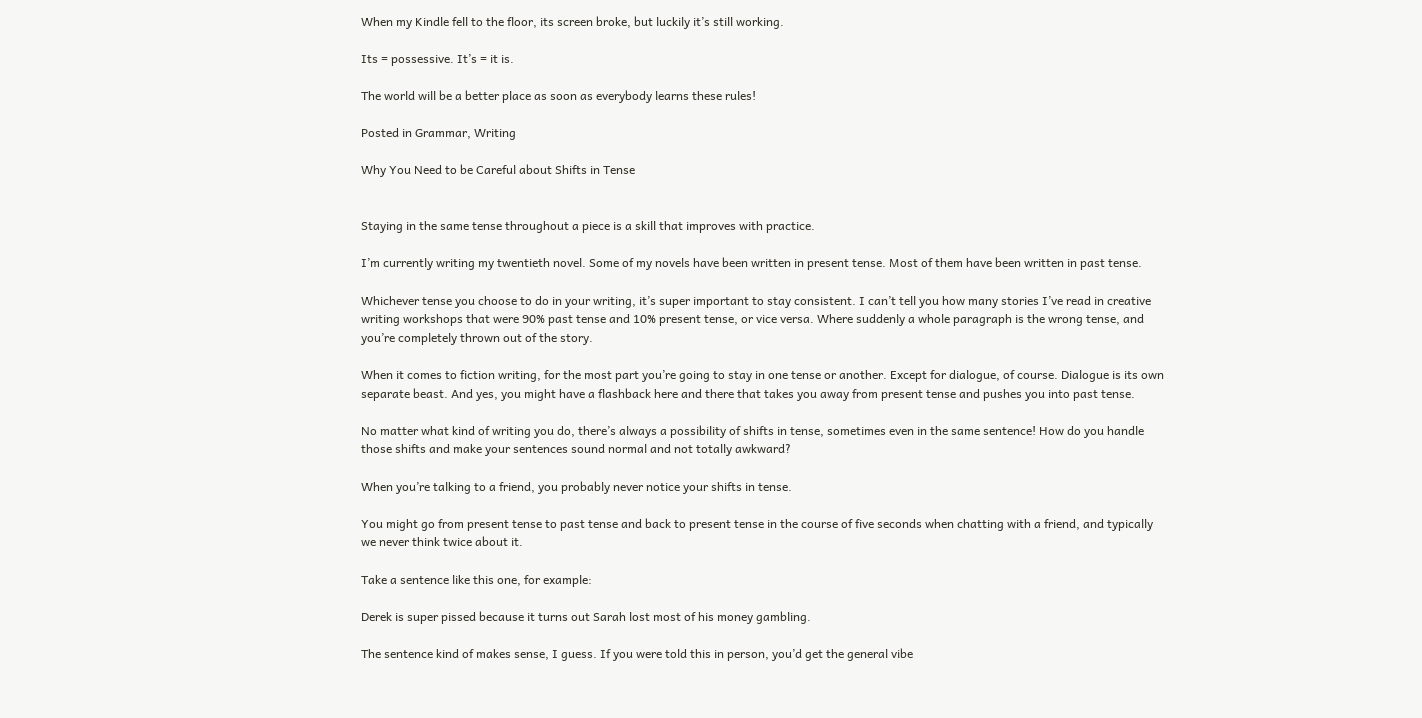When my Kindle fell to the floor, its screen broke, but luckily it’s still working.

Its = possessive. It’s = it is.

The world will be a better place as soon as everybody learns these rules!

Posted in Grammar, Writing

Why You Need to be Careful about Shifts in Tense


Staying in the same tense throughout a piece is a skill that improves with practice.

I’m currently writing my twentieth novel. Some of my novels have been written in present tense. Most of them have been written in past tense.

Whichever tense you choose to do in your writing, it’s super important to stay consistent. I can’t tell you how many stories I’ve read in creative writing workshops that were 90% past tense and 10% present tense, or vice versa. Where suddenly a whole paragraph is the wrong tense, and you’re completely thrown out of the story.

When it comes to fiction writing, for the most part you’re going to stay in one tense or another. Except for dialogue, of course. Dialogue is its own separate beast. And yes, you might have a flashback here and there that takes you away from present tense and pushes you into past tense.

No matter what kind of writing you do, there’s always a possibility of shifts in tense, sometimes even in the same sentence! How do you handle those shifts and make your sentences sound normal and not totally awkward?

When you’re talking to a friend, you probably never notice your shifts in tense.

You might go from present tense to past tense and back to present tense in the course of five seconds when chatting with a friend, and typically we never think twice about it.

Take a sentence like this one, for example:

Derek is super pissed because it turns out Sarah lost most of his money gambling.

The sentence kind of makes sense, I guess. If you were told this in person, you’d get the general vibe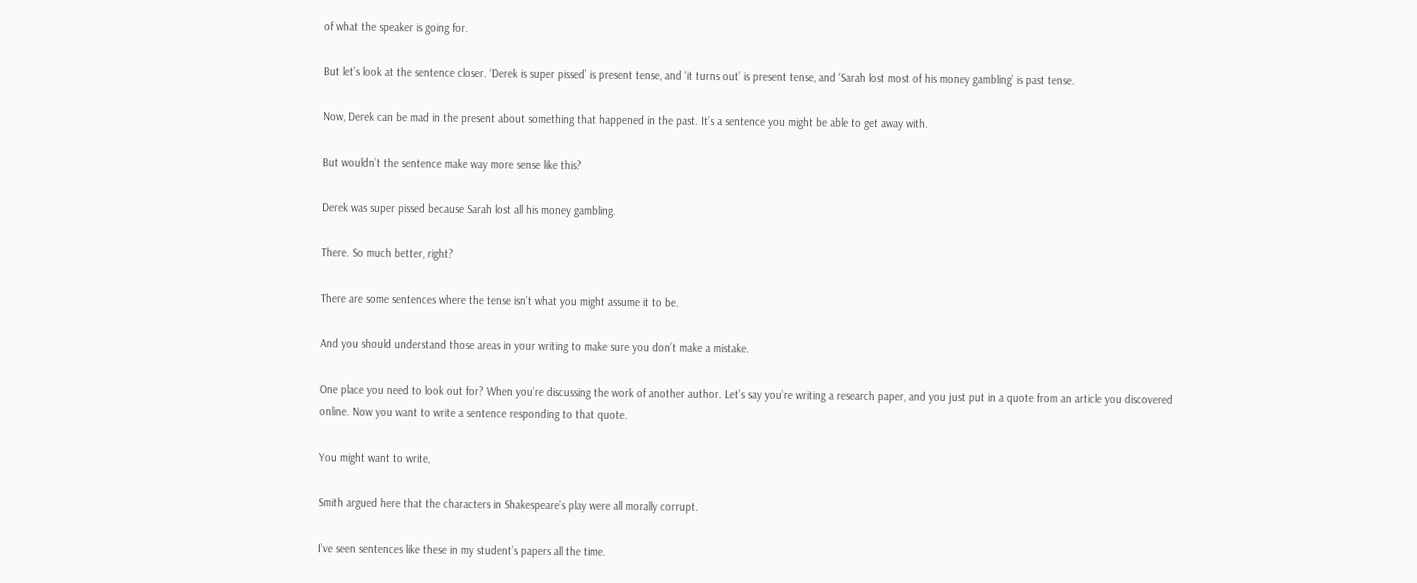of what the speaker is going for.

But let’s look at the sentence closer. ‘Derek is super pissed’ is present tense, and ‘it turns out’ is present tense, and ‘Sarah lost most of his money gambling’ is past tense.

Now, Derek can be mad in the present about something that happened in the past. It’s a sentence you might be able to get away with.

But wouldn’t the sentence make way more sense like this?

Derek was super pissed because Sarah lost all his money gambling.

There. So much better, right?

There are some sentences where the tense isn’t what you might assume it to be.

And you should understand those areas in your writing to make sure you don’t make a mistake.

One place you need to look out for? When you’re discussing the work of another author. Let’s say you’re writing a research paper, and you just put in a quote from an article you discovered online. Now you want to write a sentence responding to that quote.

You might want to write,

Smith argued here that the characters in Shakespeare’s play were all morally corrupt.

I’ve seen sentences like these in my student’s papers all the time.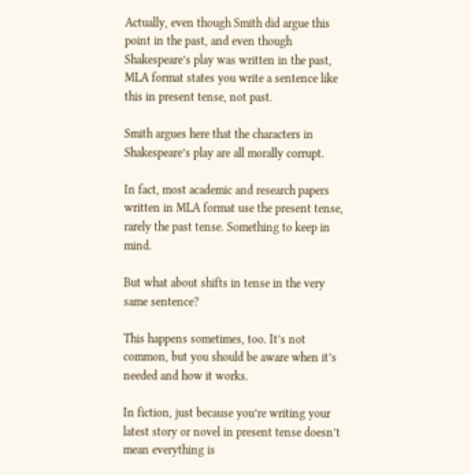Actually, even though Smith did argue this point in the past, and even though Shakespeare’s play was written in the past, MLA format states you write a sentence like this in present tense, not past.

Smith argues here that the characters in Shakespeare’s play are all morally corrupt.

In fact, most academic and research papers written in MLA format use the present tense, rarely the past tense. Something to keep in mind.

But what about shifts in tense in the very same sentence?

This happens sometimes, too. It’s not common, but you should be aware when it’s needed and how it works.

In fiction, just because you’re writing your latest story or novel in present tense doesn’t mean everything is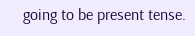going to be present tense.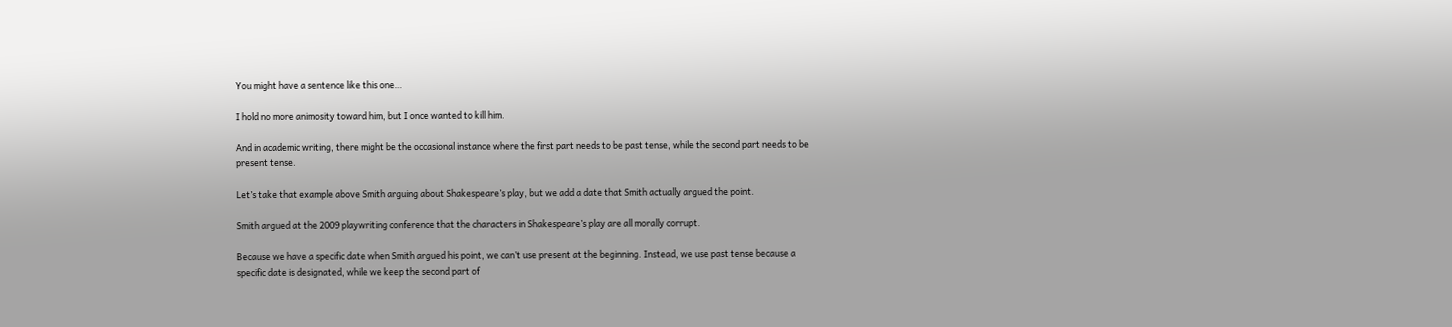You might have a sentence like this one…

I hold no more animosity toward him, but I once wanted to kill him.

And in academic writing, there might be the occasional instance where the first part needs to be past tense, while the second part needs to be present tense.

Let’s take that example above Smith arguing about Shakespeare’s play, but we add a date that Smith actually argued the point.

Smith argued at the 2009 playwriting conference that the characters in Shakespeare’s play are all morally corrupt.

Because we have a specific date when Smith argued his point, we can’t use present at the beginning. Instead, we use past tense because a specific date is designated, while we keep the second part of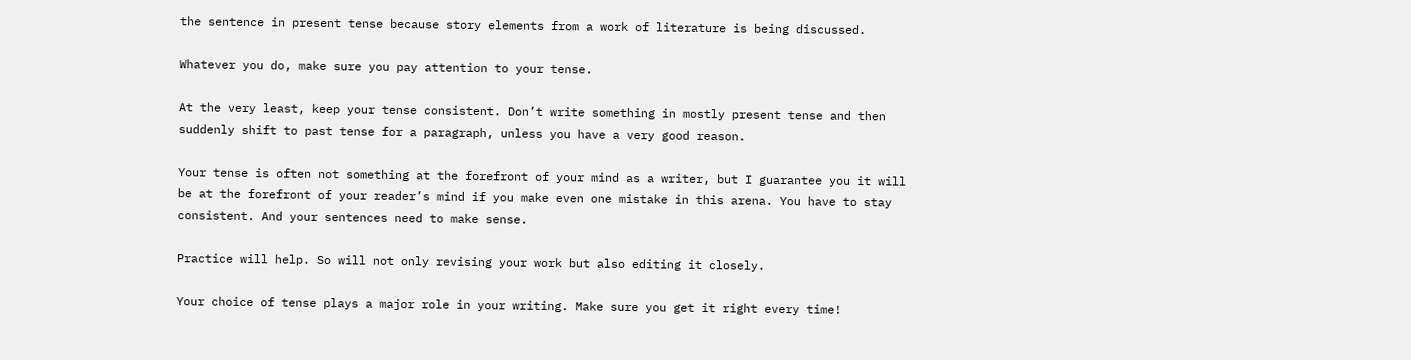the sentence in present tense because story elements from a work of literature is being discussed.

Whatever you do, make sure you pay attention to your tense.

At the very least, keep your tense consistent. Don’t write something in mostly present tense and then suddenly shift to past tense for a paragraph, unless you have a very good reason.

Your tense is often not something at the forefront of your mind as a writer, but I guarantee you it will be at the forefront of your reader’s mind if you make even one mistake in this arena. You have to stay consistent. And your sentences need to make sense.

Practice will help. So will not only revising your work but also editing it closely.

Your choice of tense plays a major role in your writing. Make sure you get it right every time!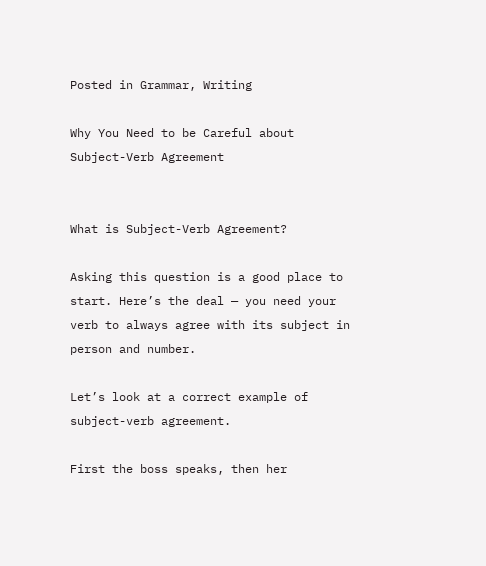Posted in Grammar, Writing

Why You Need to be Careful about Subject-Verb Agreement


What is Subject-Verb Agreement?

Asking this question is a good place to start. Here’s the deal — you need your verb to always agree with its subject in person and number.

Let’s look at a correct example of subject-verb agreement.

First the boss speaks, then her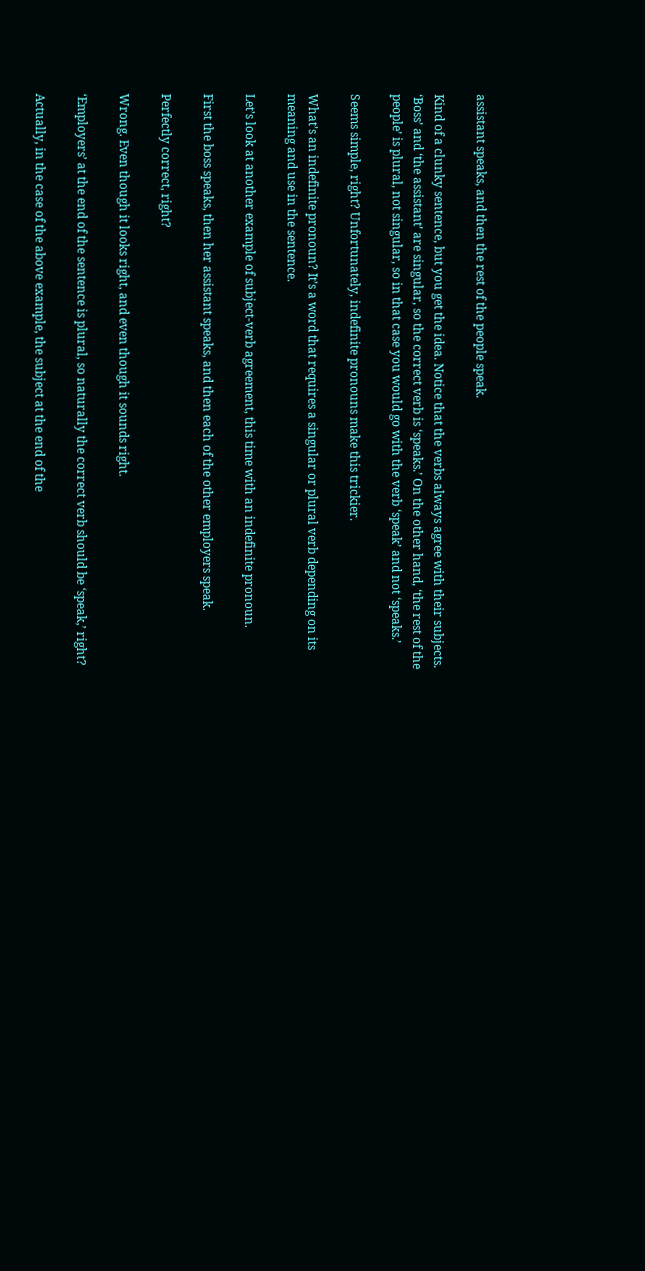assistant speaks, and then the rest of the people speak.

Kind of a clunky sentence, but you get the idea. Notice that the verbs always agree with their subjects. ‘Boss’ and ‘the assistant’ are singular, so the correct verb is ‘speaks.’ On the other hand, ‘the rest of the people’ is plural, not singular, so in that case you would go with the verb ‘speak’ and not ‘speaks.’

Seems simple, right? Unfortunately, indefinite pronouns make this trickier.

What’s an indefinite pronoun? It’s a word that requires a singular or plural verb depending on its meaning and use in the sentence.

Let’s look at another example of subject-verb agreement, this time with an indefinite pronoun.

First the boss speaks, then her assistant speaks, and then each of the other employers speak.

Perfectly correct, right?

Wrong. Even though it looks right, and even though it sounds right.

‘Employers’ at the end of the sentence is plural, so naturally the correct verb should be ‘speak,’ right?

Actually, in the case of the above example, the subject at the end of the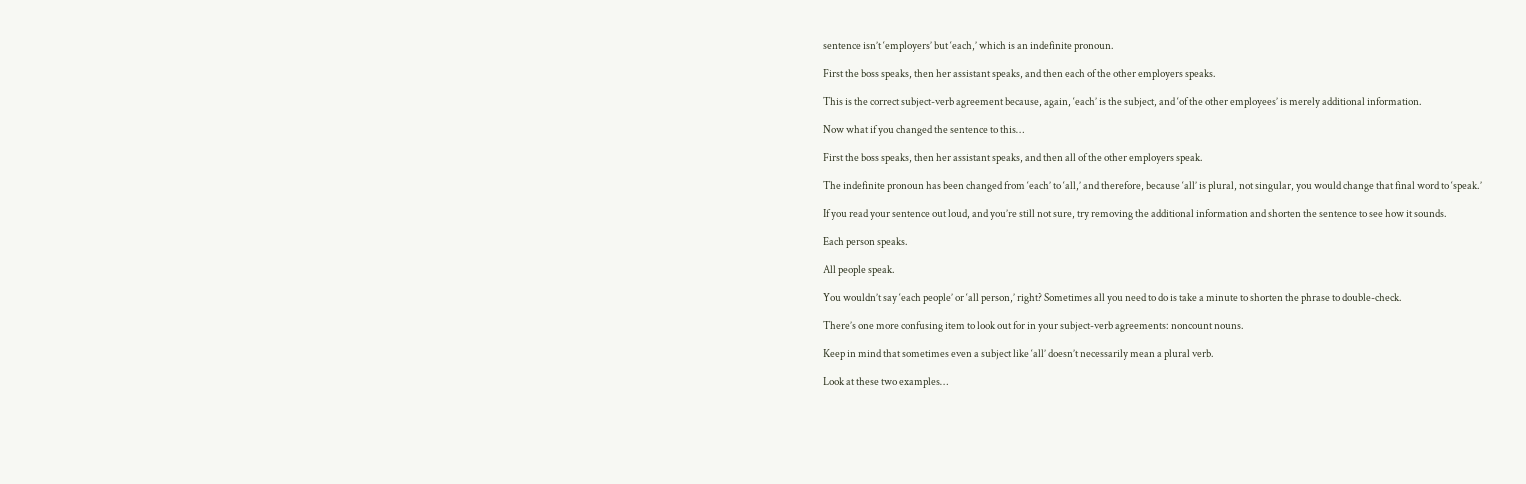sentence isn’t ‘employers’ but ‘each,’ which is an indefinite pronoun.

First the boss speaks, then her assistant speaks, and then each of the other employers speaks.

This is the correct subject-verb agreement because, again, ‘each’ is the subject, and ‘of the other employees’ is merely additional information.

Now what if you changed the sentence to this…

First the boss speaks, then her assistant speaks, and then all of the other employers speak.

The indefinite pronoun has been changed from ‘each’ to ‘all,’ and therefore, because ‘all’ is plural, not singular, you would change that final word to ‘speak.’

If you read your sentence out loud, and you’re still not sure, try removing the additional information and shorten the sentence to see how it sounds.

Each person speaks.

All people speak.

You wouldn’t say ‘each people’ or ‘all person,’ right? Sometimes all you need to do is take a minute to shorten the phrase to double-check.

There’s one more confusing item to look out for in your subject-verb agreements: noncount nouns.

Keep in mind that sometimes even a subject like ‘all’ doesn’t necessarily mean a plural verb.

Look at these two examples…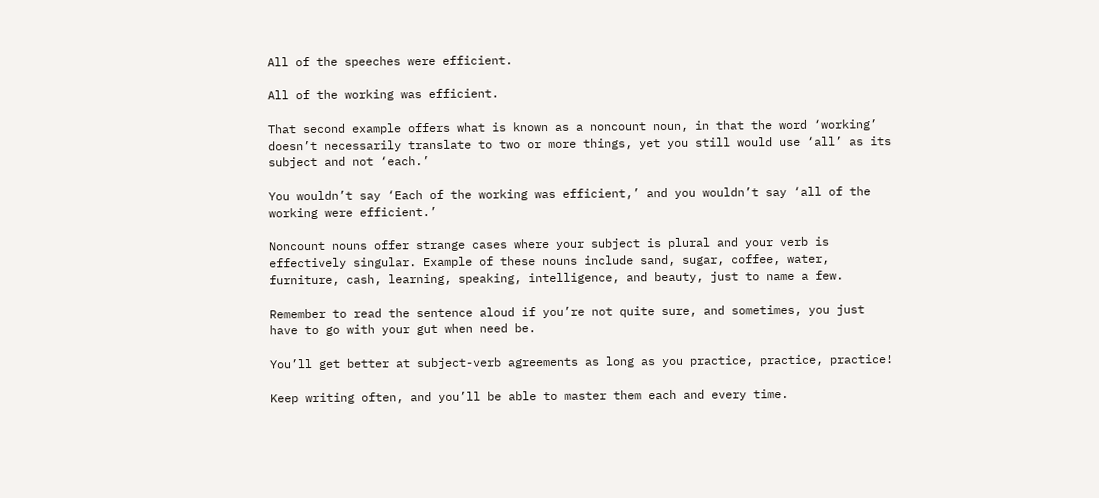All of the speeches were efficient.

All of the working was efficient.

That second example offers what is known as a noncount noun, in that the word ‘working’ doesn’t necessarily translate to two or more things, yet you still would use ‘all’ as its subject and not ‘each.’

You wouldn’t say ‘Each of the working was efficient,’ and you wouldn’t say ‘all of the working were efficient.’

Noncount nouns offer strange cases where your subject is plural and your verb is effectively singular. Example of these nouns include sand, sugar, coffee, water, furniture, cash, learning, speaking, intelligence, and beauty, just to name a few.

Remember to read the sentence aloud if you’re not quite sure, and sometimes, you just have to go with your gut when need be.

You’ll get better at subject-verb agreements as long as you practice, practice, practice!

Keep writing often, and you’ll be able to master them each and every time.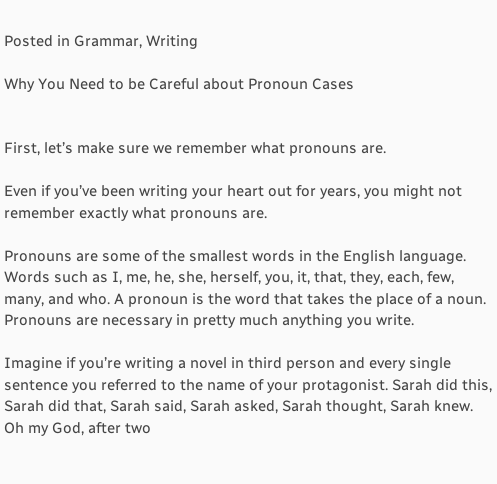Posted in Grammar, Writing

Why You Need to be Careful about Pronoun Cases


First, let’s make sure we remember what pronouns are.

Even if you’ve been writing your heart out for years, you might not remember exactly what pronouns are.

Pronouns are some of the smallest words in the English language. Words such as I, me, he, she, herself, you, it, that, they, each, few, many, and who. A pronoun is the word that takes the place of a noun. Pronouns are necessary in pretty much anything you write.

Imagine if you’re writing a novel in third person and every single sentence you referred to the name of your protagonist. Sarah did this, Sarah did that, Sarah said, Sarah asked, Sarah thought, Sarah knew. Oh my God, after two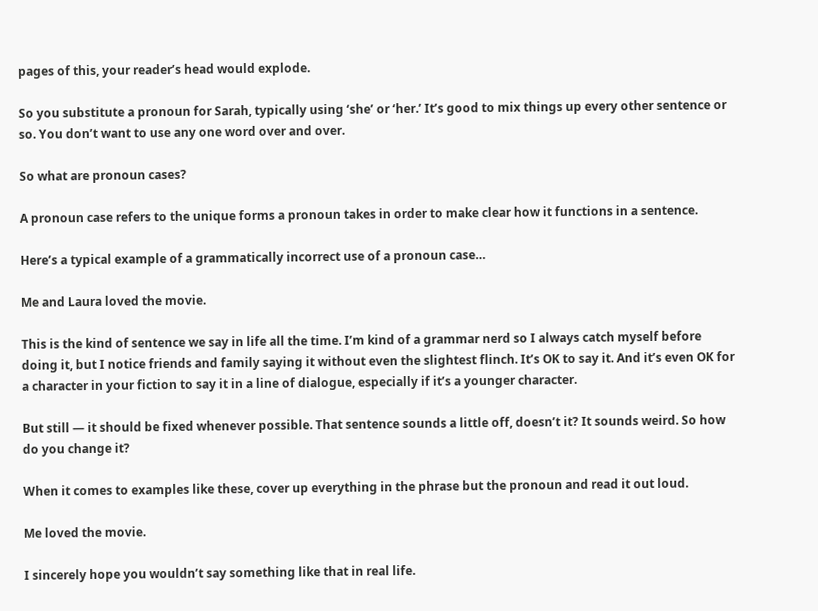pages of this, your reader’s head would explode.

So you substitute a pronoun for Sarah, typically using ‘she’ or ‘her.’ It’s good to mix things up every other sentence or so. You don’t want to use any one word over and over.

So what are pronoun cases?

A pronoun case refers to the unique forms a pronoun takes in order to make clear how it functions in a sentence.

Here’s a typical example of a grammatically incorrect use of a pronoun case…

Me and Laura loved the movie.

This is the kind of sentence we say in life all the time. I’m kind of a grammar nerd so I always catch myself before doing it, but I notice friends and family saying it without even the slightest flinch. It’s OK to say it. And it’s even OK for a character in your fiction to say it in a line of dialogue, especially if it’s a younger character.

But still — it should be fixed whenever possible. That sentence sounds a little off, doesn’t it? It sounds weird. So how do you change it?

When it comes to examples like these, cover up everything in the phrase but the pronoun and read it out loud.

Me loved the movie.

I sincerely hope you wouldn’t say something like that in real life.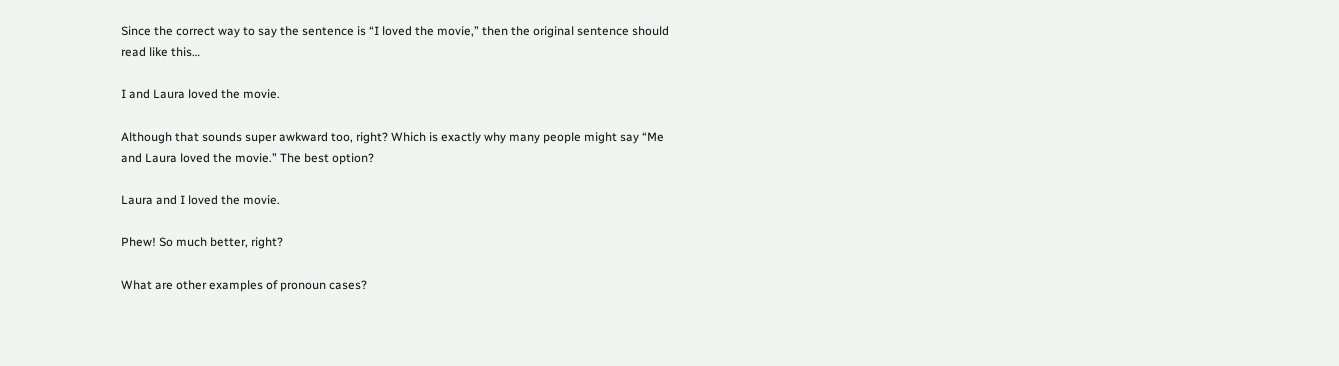Since the correct way to say the sentence is “I loved the movie,” then the original sentence should read like this…

I and Laura loved the movie.

Although that sounds super awkward too, right? Which is exactly why many people might say “Me and Laura loved the movie.” The best option?

Laura and I loved the movie.

Phew! So much better, right?

What are other examples of pronoun cases?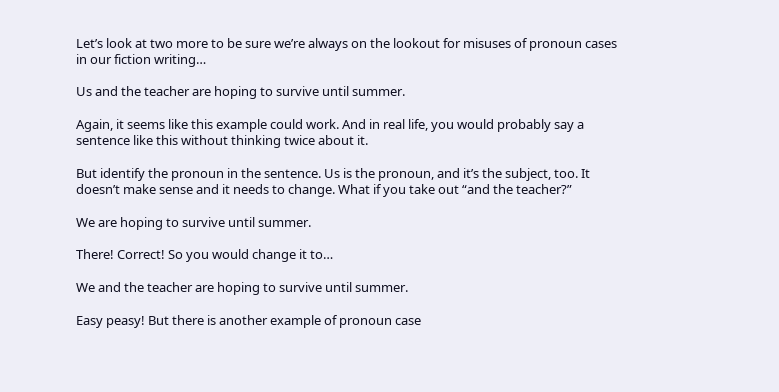Let’s look at two more to be sure we’re always on the lookout for misuses of pronoun cases in our fiction writing…

Us and the teacher are hoping to survive until summer.

Again, it seems like this example could work. And in real life, you would probably say a sentence like this without thinking twice about it.

But identify the pronoun in the sentence. Us is the pronoun, and it’s the subject, too. It doesn’t make sense and it needs to change. What if you take out “and the teacher?”

We are hoping to survive until summer.

There! Correct! So you would change it to…

We and the teacher are hoping to survive until summer.

Easy peasy! But there is another example of pronoun case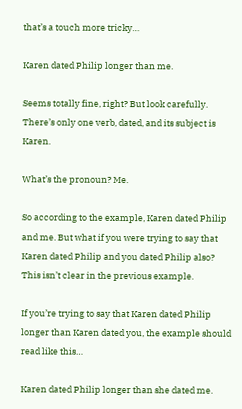that’s a touch more tricky…

Karen dated Philip longer than me.

Seems totally fine, right? But look carefully. There’s only one verb, dated, and its subject is Karen.

What’s the pronoun? Me.

So according to the example, Karen dated Philip and me. But what if you were trying to say that Karen dated Philip and you dated Philip also? This isn’t clear in the previous example.

If you’re trying to say that Karen dated Philip longer than Karen dated you, the example should read like this…

Karen dated Philip longer than she dated me.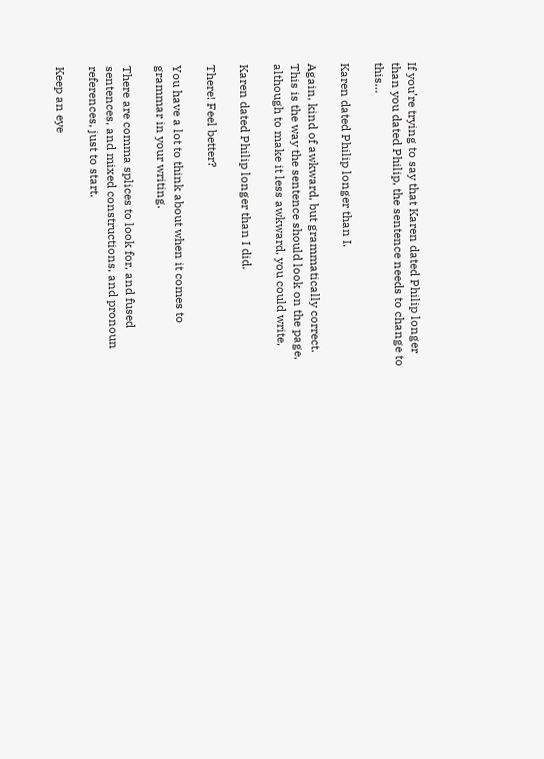If you’re trying to say that Karen dated Philip longer than you dated Philip, the sentence needs to change to this…

Karen dated Philip longer than I.

Again, kind of awkward, but grammatically correct. This is the way the sentence should look on the page, although to make it less awkward, you could write,

Karen dated Philip longer than I did.

There! Feel better?

You have a lot to think about when it comes to grammar in your writing.

There are comma splices to look for, and fused sentences, and mixed constructions, and pronoun references, just to start.

Keep an eye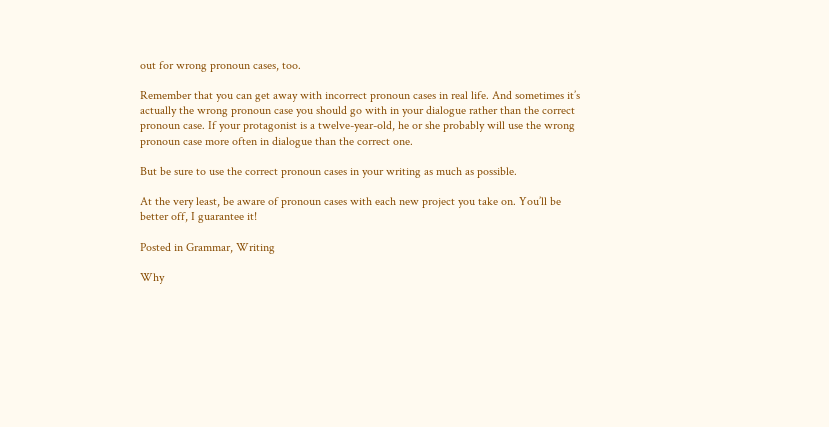out for wrong pronoun cases, too.

Remember that you can get away with incorrect pronoun cases in real life. And sometimes it’s actually the wrong pronoun case you should go with in your dialogue rather than the correct pronoun case. If your protagonist is a twelve-year-old, he or she probably will use the wrong pronoun case more often in dialogue than the correct one.

But be sure to use the correct pronoun cases in your writing as much as possible.

At the very least, be aware of pronoun cases with each new project you take on. You’ll be better off, I guarantee it!

Posted in Grammar, Writing

Why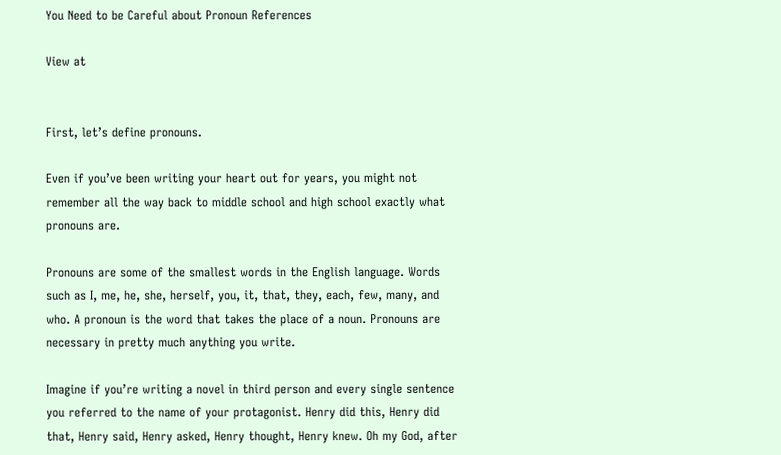You Need to be Careful about Pronoun References

View at


First, let’s define pronouns.

Even if you’ve been writing your heart out for years, you might not remember all the way back to middle school and high school exactly what pronouns are.

Pronouns are some of the smallest words in the English language. Words such as I, me, he, she, herself, you, it, that, they, each, few, many, and who. A pronoun is the word that takes the place of a noun. Pronouns are necessary in pretty much anything you write.

Imagine if you’re writing a novel in third person and every single sentence you referred to the name of your protagonist. Henry did this, Henry did that, Henry said, Henry asked, Henry thought, Henry knew. Oh my God, after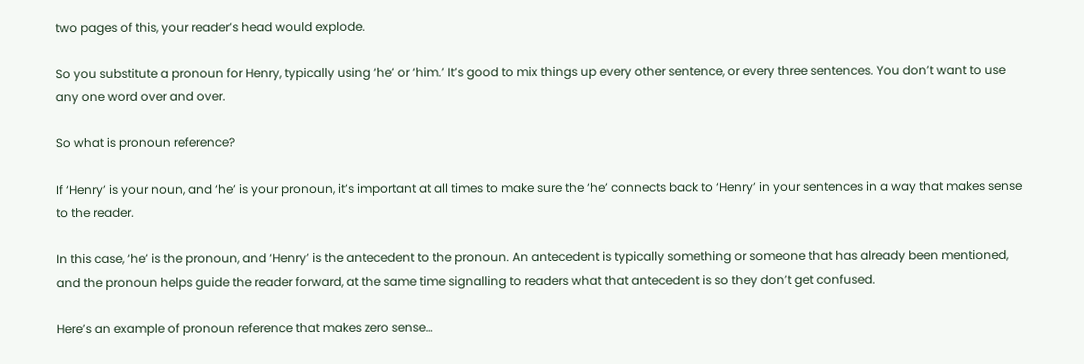two pages of this, your reader’s head would explode.

So you substitute a pronoun for Henry, typically using ‘he’ or ‘him.’ It’s good to mix things up every other sentence, or every three sentences. You don’t want to use any one word over and over.

So what is pronoun reference?

If ‘Henry’ is your noun, and ‘he’ is your pronoun, it’s important at all times to make sure the ‘he’ connects back to ‘Henry’ in your sentences in a way that makes sense to the reader.

In this case, ‘he’ is the pronoun, and ‘Henry’ is the antecedent to the pronoun. An antecedent is typically something or someone that has already been mentioned, and the pronoun helps guide the reader forward, at the same time signalling to readers what that antecedent is so they don’t get confused.

Here’s an example of pronoun reference that makes zero sense…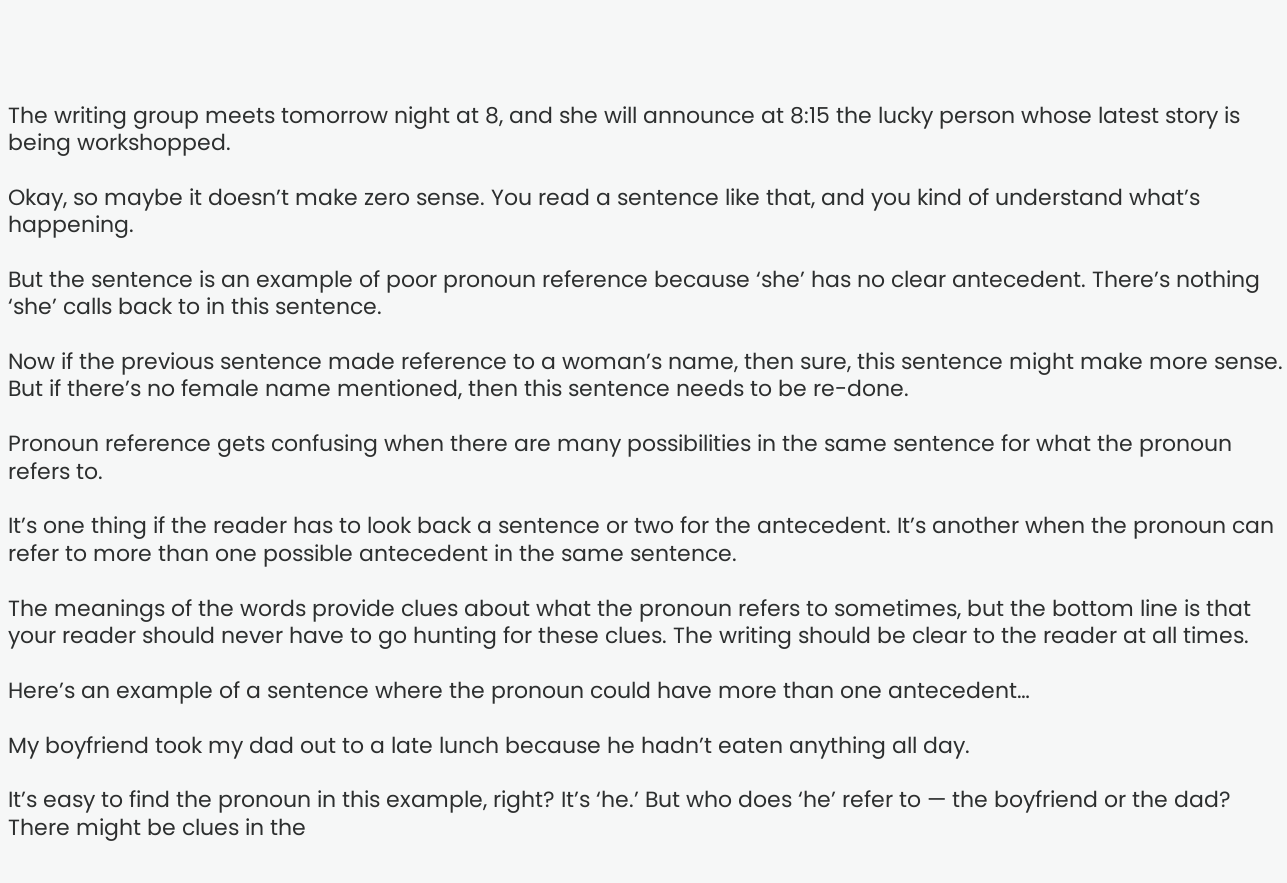The writing group meets tomorrow night at 8, and she will announce at 8:15 the lucky person whose latest story is being workshopped.

Okay, so maybe it doesn’t make zero sense. You read a sentence like that, and you kind of understand what’s happening.

But the sentence is an example of poor pronoun reference because ‘she’ has no clear antecedent. There’s nothing ‘she’ calls back to in this sentence.

Now if the previous sentence made reference to a woman’s name, then sure, this sentence might make more sense. But if there’s no female name mentioned, then this sentence needs to be re-done.

Pronoun reference gets confusing when there are many possibilities in the same sentence for what the pronoun refers to.

It’s one thing if the reader has to look back a sentence or two for the antecedent. It’s another when the pronoun can refer to more than one possible antecedent in the same sentence.

The meanings of the words provide clues about what the pronoun refers to sometimes, but the bottom line is that your reader should never have to go hunting for these clues. The writing should be clear to the reader at all times.

Here’s an example of a sentence where the pronoun could have more than one antecedent…

My boyfriend took my dad out to a late lunch because he hadn’t eaten anything all day.

It’s easy to find the pronoun in this example, right? It’s ‘he.’ But who does ‘he’ refer to — the boyfriend or the dad? There might be clues in the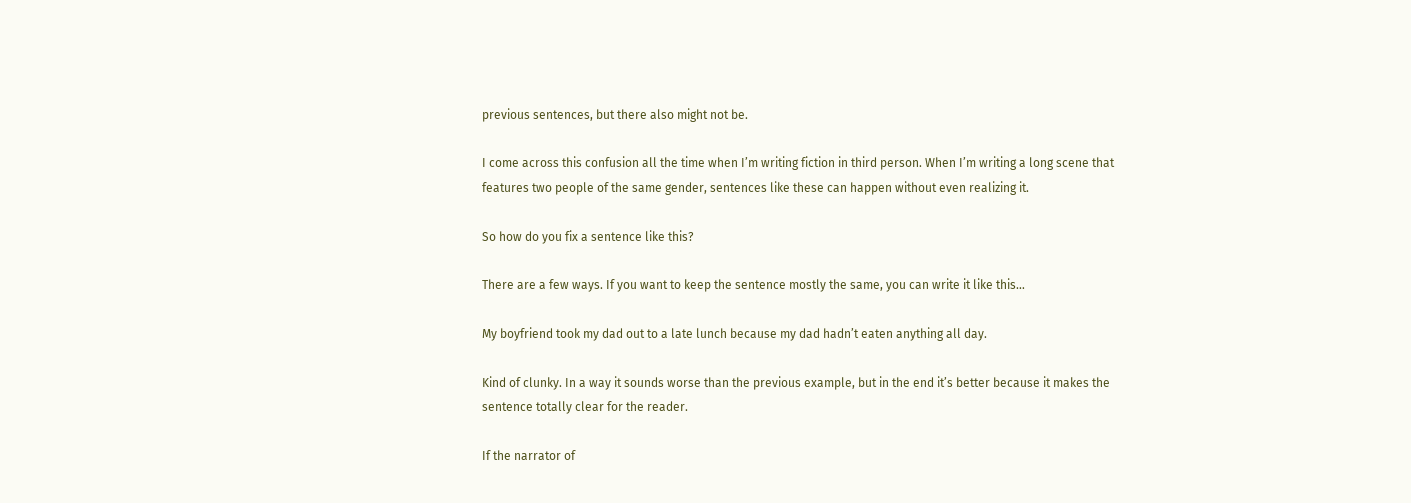previous sentences, but there also might not be.

I come across this confusion all the time when I’m writing fiction in third person. When I’m writing a long scene that features two people of the same gender, sentences like these can happen without even realizing it.

So how do you fix a sentence like this?

There are a few ways. If you want to keep the sentence mostly the same, you can write it like this…

My boyfriend took my dad out to a late lunch because my dad hadn’t eaten anything all day.

Kind of clunky. In a way it sounds worse than the previous example, but in the end it’s better because it makes the sentence totally clear for the reader.

If the narrator of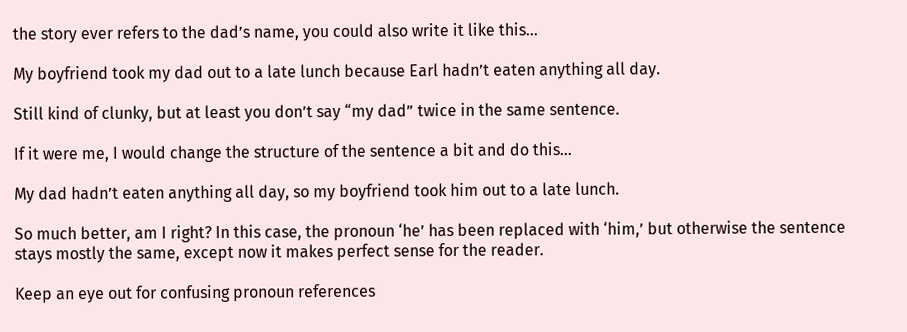the story ever refers to the dad’s name, you could also write it like this…

My boyfriend took my dad out to a late lunch because Earl hadn’t eaten anything all day.

Still kind of clunky, but at least you don’t say “my dad” twice in the same sentence.

If it were me, I would change the structure of the sentence a bit and do this…

My dad hadn’t eaten anything all day, so my boyfriend took him out to a late lunch.

So much better, am I right? In this case, the pronoun ‘he’ has been replaced with ‘him,’ but otherwise the sentence stays mostly the same, except now it makes perfect sense for the reader.

Keep an eye out for confusing pronoun references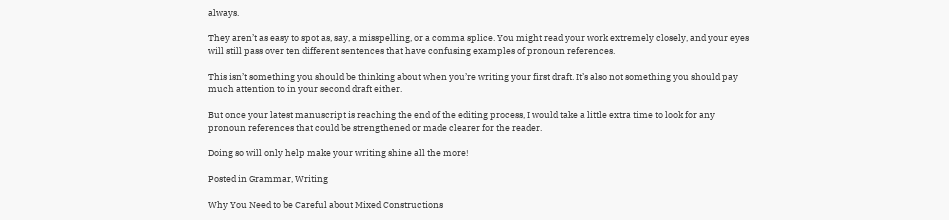always.

They aren’t as easy to spot as, say, a misspelling, or a comma splice. You might read your work extremely closely, and your eyes will still pass over ten different sentences that have confusing examples of pronoun references.

This isn’t something you should be thinking about when you’re writing your first draft. It’s also not something you should pay much attention to in your second draft either.

But once your latest manuscript is reaching the end of the editing process, I would take a little extra time to look for any pronoun references that could be strengthened or made clearer for the reader.

Doing so will only help make your writing shine all the more!

Posted in Grammar, Writing

Why You Need to be Careful about Mixed Constructions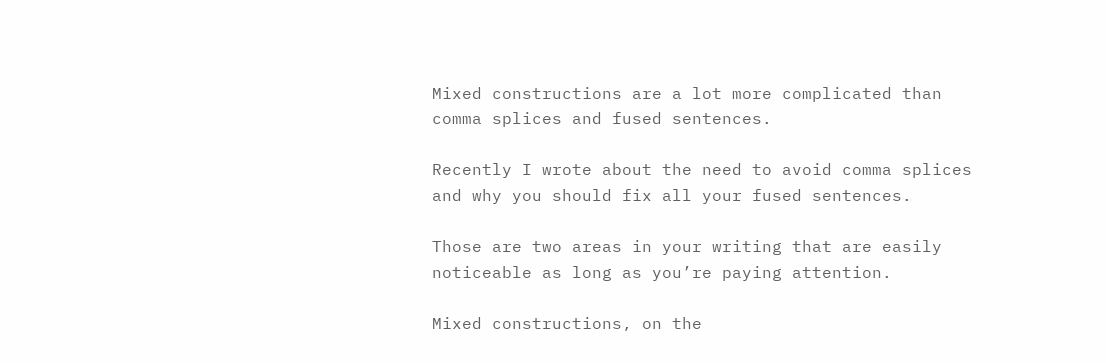Mixed constructions are a lot more complicated than comma splices and fused sentences.

Recently I wrote about the need to avoid comma splices and why you should fix all your fused sentences.

Those are two areas in your writing that are easily noticeable as long as you’re paying attention.

Mixed constructions, on the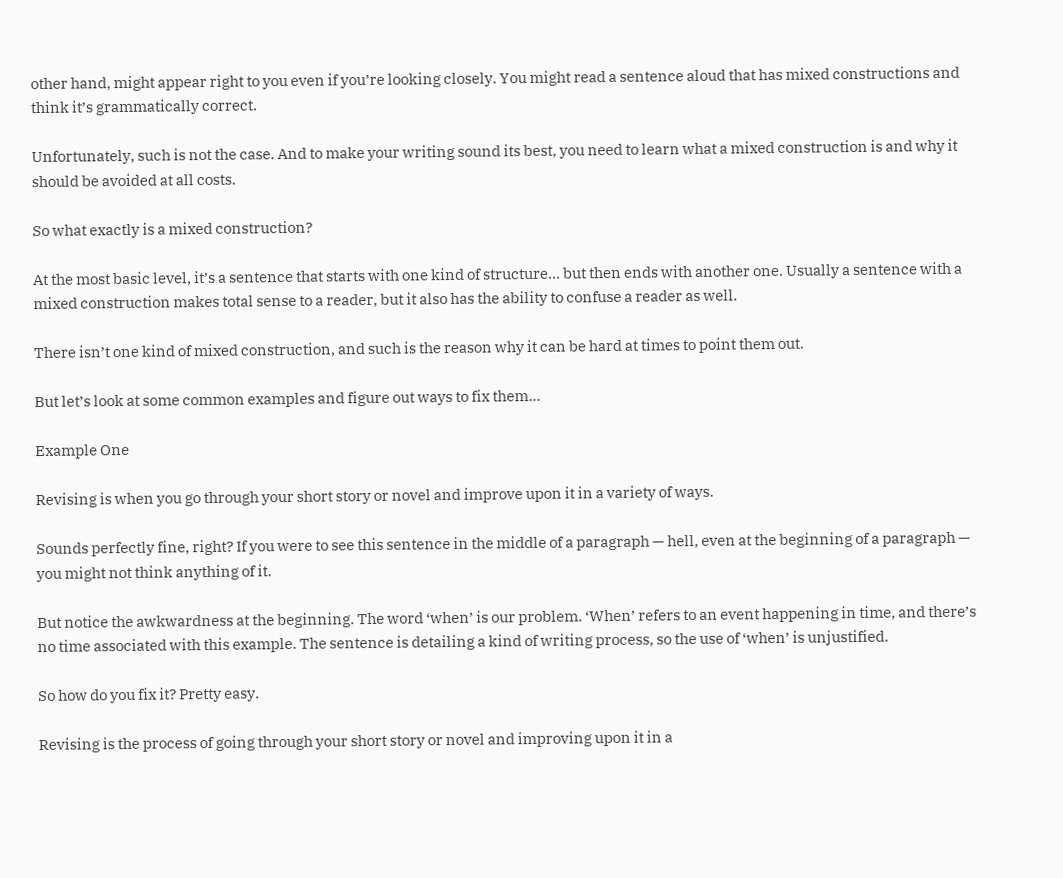other hand, might appear right to you even if you’re looking closely. You might read a sentence aloud that has mixed constructions and think it’s grammatically correct.

Unfortunately, such is not the case. And to make your writing sound its best, you need to learn what a mixed construction is and why it should be avoided at all costs.

So what exactly is a mixed construction?

At the most basic level, it’s a sentence that starts with one kind of structure… but then ends with another one. Usually a sentence with a mixed construction makes total sense to a reader, but it also has the ability to confuse a reader as well.

There isn’t one kind of mixed construction, and such is the reason why it can be hard at times to point them out.

But let’s look at some common examples and figure out ways to fix them…

Example One

Revising is when you go through your short story or novel and improve upon it in a variety of ways.

Sounds perfectly fine, right? If you were to see this sentence in the middle of a paragraph — hell, even at the beginning of a paragraph — you might not think anything of it.

But notice the awkwardness at the beginning. The word ‘when’ is our problem. ‘When’ refers to an event happening in time, and there’s no time associated with this example. The sentence is detailing a kind of writing process, so the use of ‘when’ is unjustified.

So how do you fix it? Pretty easy.

Revising is the process of going through your short story or novel and improving upon it in a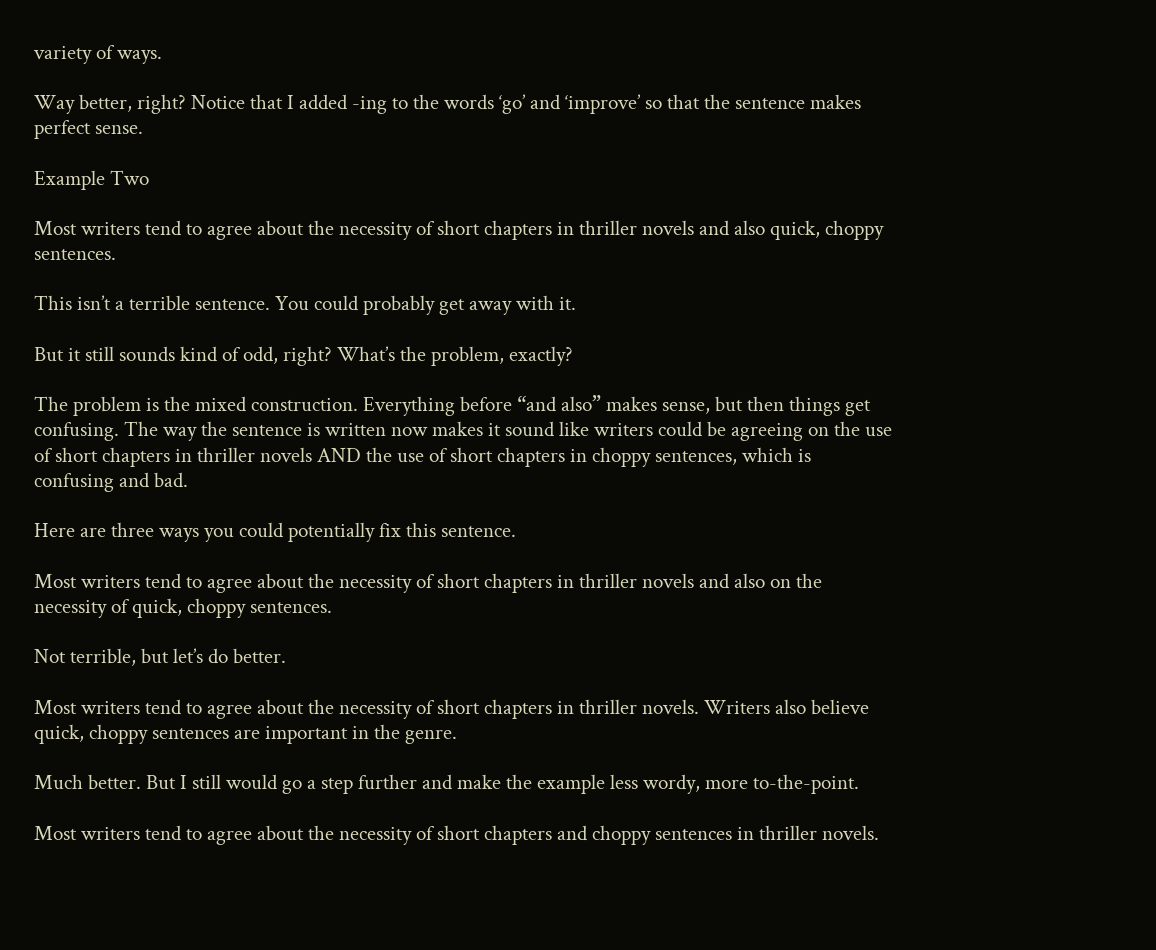variety of ways.

Way better, right? Notice that I added -ing to the words ‘go’ and ‘improve’ so that the sentence makes perfect sense.

Example Two

Most writers tend to agree about the necessity of short chapters in thriller novels and also quick, choppy sentences.

This isn’t a terrible sentence. You could probably get away with it.

But it still sounds kind of odd, right? What’s the problem, exactly?

The problem is the mixed construction. Everything before “and also” makes sense, but then things get confusing. The way the sentence is written now makes it sound like writers could be agreeing on the use of short chapters in thriller novels AND the use of short chapters in choppy sentences, which is confusing and bad.

Here are three ways you could potentially fix this sentence.

Most writers tend to agree about the necessity of short chapters in thriller novels and also on the necessity of quick, choppy sentences.

Not terrible, but let’s do better.

Most writers tend to agree about the necessity of short chapters in thriller novels. Writers also believe quick, choppy sentences are important in the genre.

Much better. But I still would go a step further and make the example less wordy, more to-the-point.

Most writers tend to agree about the necessity of short chapters and choppy sentences in thriller novels.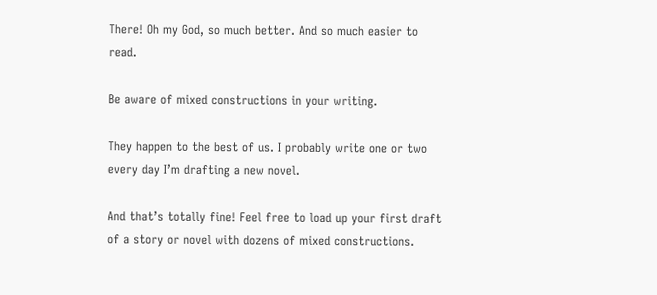There! Oh my God, so much better. And so much easier to read.

Be aware of mixed constructions in your writing.

They happen to the best of us. I probably write one or two every day I’m drafting a new novel.

And that’s totally fine! Feel free to load up your first draft of a story or novel with dozens of mixed constructions.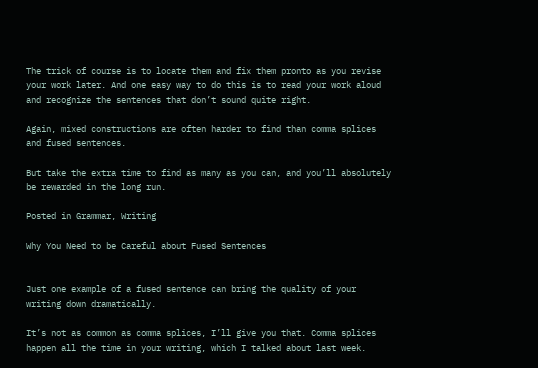The trick of course is to locate them and fix them pronto as you revise your work later. And one easy way to do this is to read your work aloud and recognize the sentences that don’t sound quite right.

Again, mixed constructions are often harder to find than comma splices and fused sentences.

But take the extra time to find as many as you can, and you’ll absolutely be rewarded in the long run.

Posted in Grammar, Writing

Why You Need to be Careful about Fused Sentences


Just one example of a fused sentence can bring the quality of your writing down dramatically.

It’s not as common as comma splices, I’ll give you that. Comma splices happen all the time in your writing, which I talked about last week.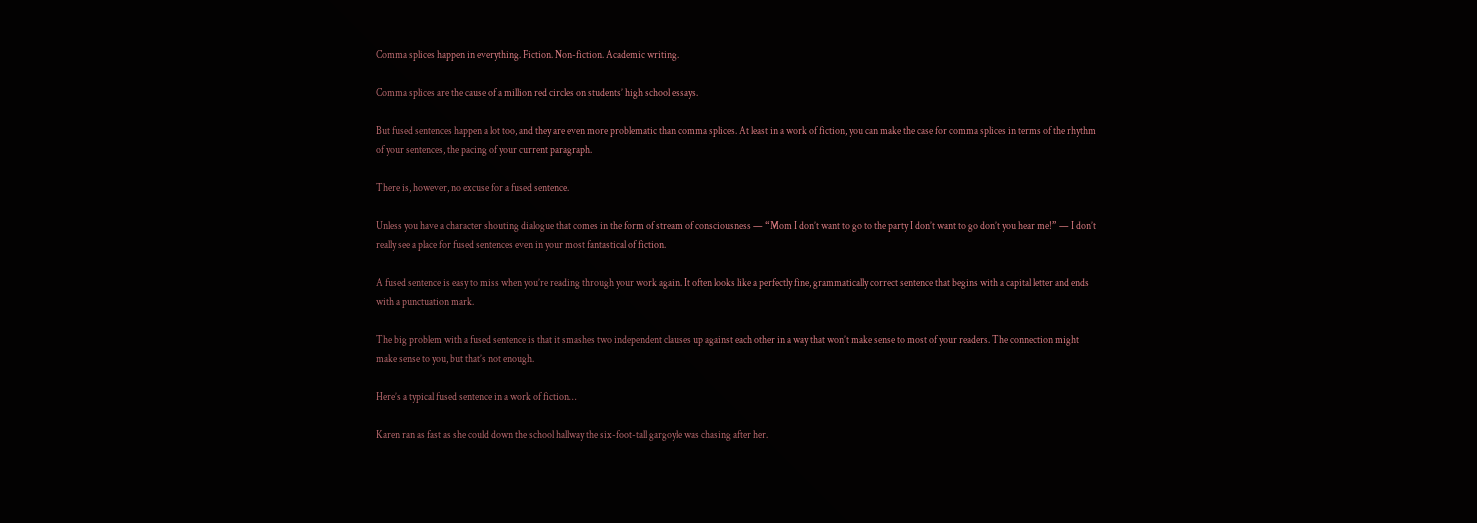Comma splices happen in everything. Fiction. Non-fiction. Academic writing.

Comma splices are the cause of a million red circles on students’ high school essays.

But fused sentences happen a lot too, and they are even more problematic than comma splices. At least in a work of fiction, you can make the case for comma splices in terms of the rhythm of your sentences, the pacing of your current paragraph.

There is, however, no excuse for a fused sentence.

Unless you have a character shouting dialogue that comes in the form of stream of consciousness — “Mom I don’t want to go to the party I don’t want to go don’t you hear me!” — I don’t really see a place for fused sentences even in your most fantastical of fiction.

A fused sentence is easy to miss when you’re reading through your work again. It often looks like a perfectly fine, grammatically correct sentence that begins with a capital letter and ends with a punctuation mark.

The big problem with a fused sentence is that it smashes two independent clauses up against each other in a way that won’t make sense to most of your readers. The connection might make sense to you, but that’s not enough.

Here’s a typical fused sentence in a work of fiction…

Karen ran as fast as she could down the school hallway the six-foot-tall gargoyle was chasing after her.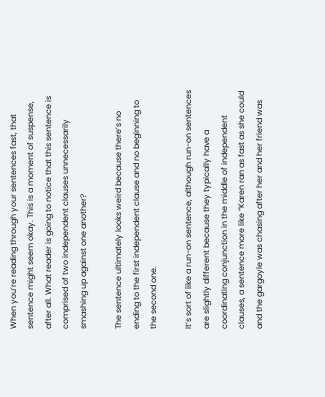When you’re reading through your sentences fast, that sentence might seem okay. This is a moment of suspense, after all. What reader is going to notice that this sentence is comprised of two independent clauses unnecessarily smashing up against one another?

The sentence ultimately looks weird because there’s no ending to the first independent clause and no beginning to the second one.

It’s sort of like a run-on sentence, although run-on sentences are slightly different because they typically have a coordinating conjunction in the middle of independent clauses, a sentence more like “Karen ran as fast as she could and the gargoyle was chasing after her and her friend was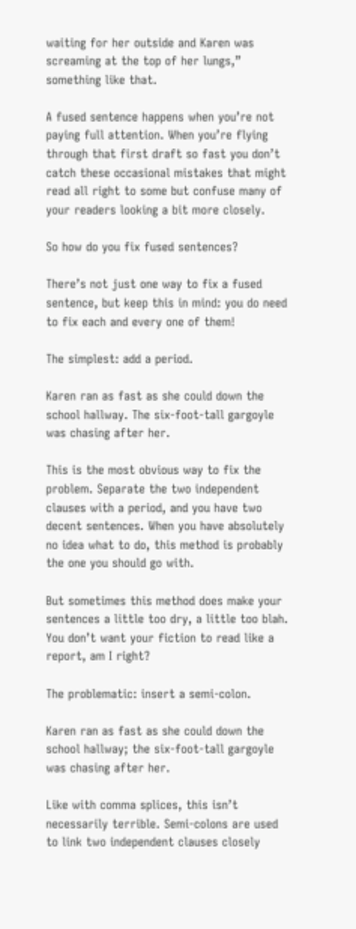waiting for her outside and Karen was screaming at the top of her lungs,” something like that.

A fused sentence happens when you’re not paying full attention. When you’re flying through that first draft so fast you don’t catch these occasional mistakes that might read all right to some but confuse many of your readers looking a bit more closely.

So how do you fix fused sentences?

There’s not just one way to fix a fused sentence, but keep this in mind: you do need to fix each and every one of them!

The simplest: add a period.

Karen ran as fast as she could down the school hallway. The six-foot-tall gargoyle was chasing after her.

This is the most obvious way to fix the problem. Separate the two independent clauses with a period, and you have two decent sentences. When you have absolutely no idea what to do, this method is probably the one you should go with.

But sometimes this method does make your sentences a little too dry, a little too blah. You don’t want your fiction to read like a report, am I right?

The problematic: insert a semi-colon.

Karen ran as fast as she could down the school hallway; the six-foot-tall gargoyle was chasing after her.

Like with comma splices, this isn’t necessarily terrible. Semi-colons are used to link two independent clauses closely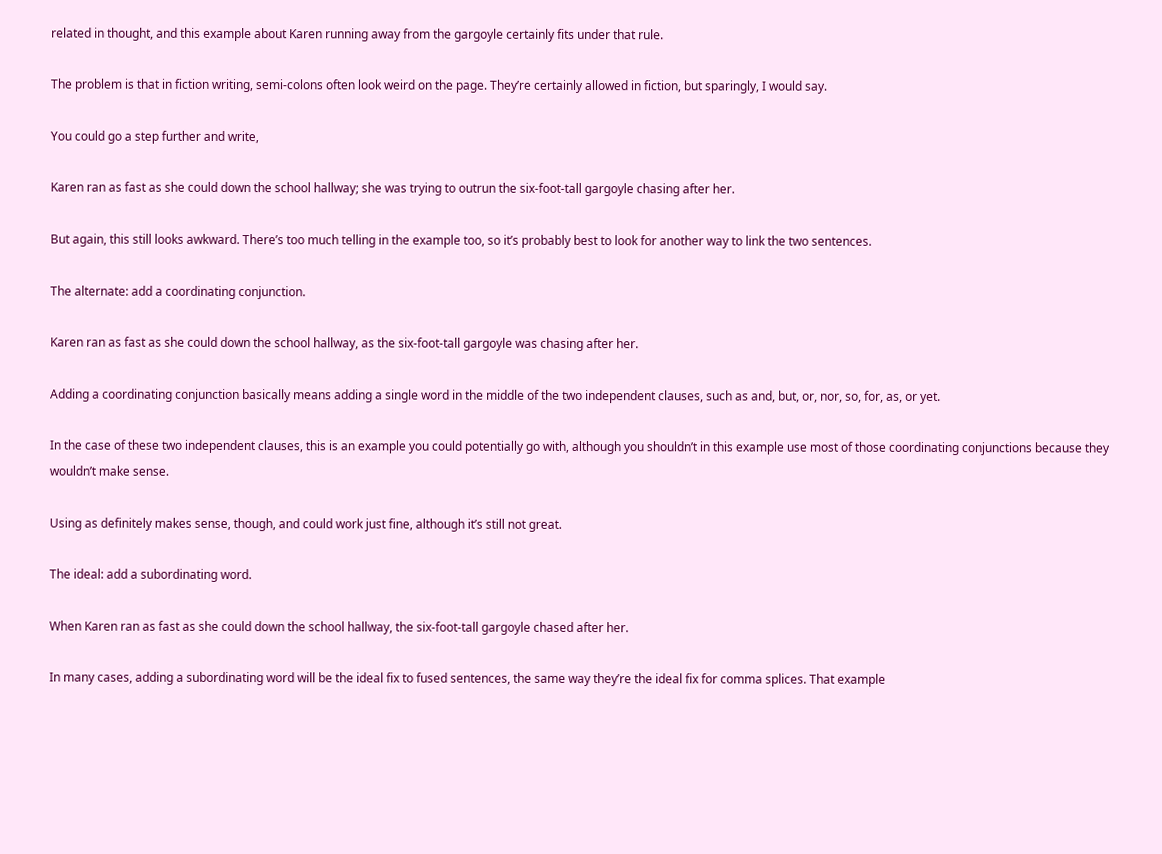related in thought, and this example about Karen running away from the gargoyle certainly fits under that rule.

The problem is that in fiction writing, semi-colons often look weird on the page. They’re certainly allowed in fiction, but sparingly, I would say.

You could go a step further and write,

Karen ran as fast as she could down the school hallway; she was trying to outrun the six-foot-tall gargoyle chasing after her.

But again, this still looks awkward. There’s too much telling in the example too, so it’s probably best to look for another way to link the two sentences.

The alternate: add a coordinating conjunction.

Karen ran as fast as she could down the school hallway, as the six-foot-tall gargoyle was chasing after her.

Adding a coordinating conjunction basically means adding a single word in the middle of the two independent clauses, such as and, but, or, nor, so, for, as, or yet.

In the case of these two independent clauses, this is an example you could potentially go with, although you shouldn’t in this example use most of those coordinating conjunctions because they wouldn’t make sense.

Using as definitely makes sense, though, and could work just fine, although it’s still not great.

The ideal: add a subordinating word.

When Karen ran as fast as she could down the school hallway, the six-foot-tall gargoyle chased after her.

In many cases, adding a subordinating word will be the ideal fix to fused sentences, the same way they’re the ideal fix for comma splices. That example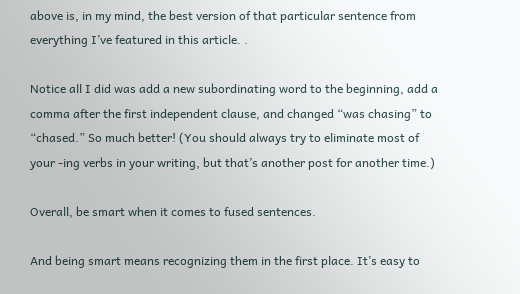above is, in my mind, the best version of that particular sentence from everything I’ve featured in this article. .

Notice all I did was add a new subordinating word to the beginning, add a comma after the first independent clause, and changed “was chasing” to “chased.” So much better! (You should always try to eliminate most of your -ing verbs in your writing, but that’s another post for another time.)

Overall, be smart when it comes to fused sentences.

And being smart means recognizing them in the first place. It’s easy to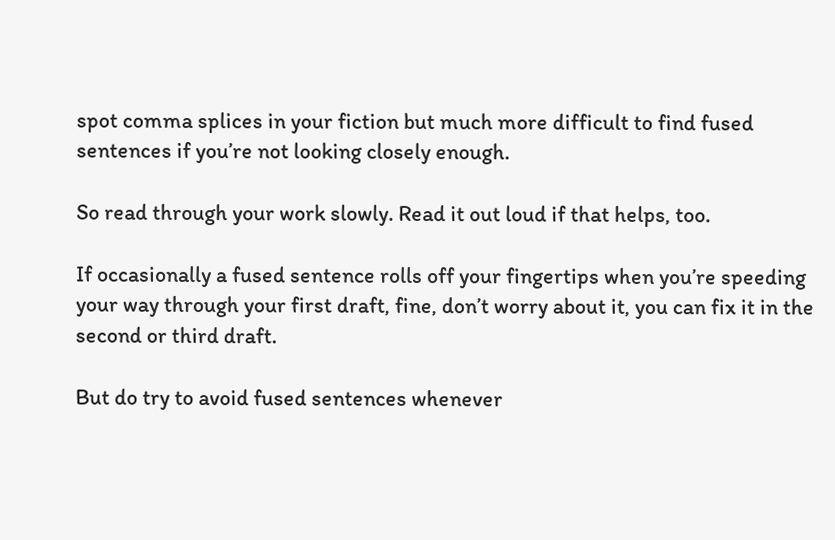spot comma splices in your fiction but much more difficult to find fused sentences if you’re not looking closely enough.

So read through your work slowly. Read it out loud if that helps, too.

If occasionally a fused sentence rolls off your fingertips when you’re speeding your way through your first draft, fine, don’t worry about it, you can fix it in the second or third draft.

But do try to avoid fused sentences whenever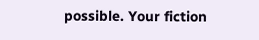possible. Your fiction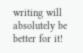writing will absolutely be better for it!